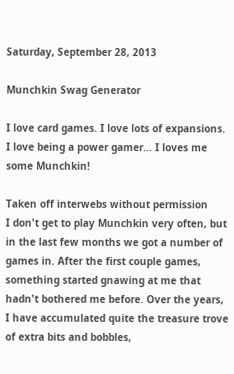Saturday, September 28, 2013

Munchkin Swag Generator

I love card games. I love lots of expansions. I love being a power gamer... I loves me some Munchkin!

Taken off interwebs without permission
I don't get to play Munchkin very often, but in the last few months we got a number of games in. After the first couple games, something started gnawing at me that hadn't bothered me before. Over the years, I have accumulated quite the treasure trove of extra bits and bobbles,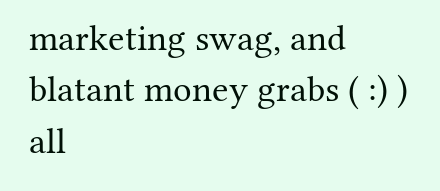marketing swag, and blatant money grabs ( :) ) all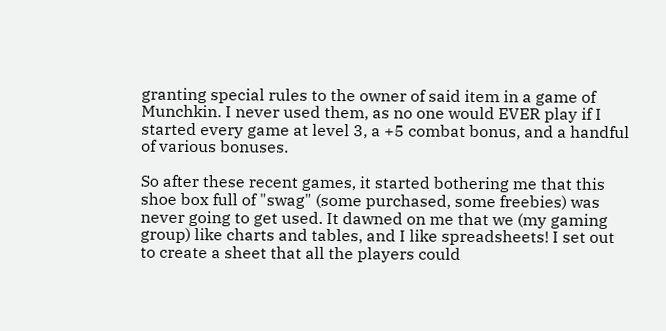granting special rules to the owner of said item in a game of Munchkin. I never used them, as no one would EVER play if I started every game at level 3, a +5 combat bonus, and a handful of various bonuses.

So after these recent games, it started bothering me that this shoe box full of "swag" (some purchased, some freebies) was never going to get used. It dawned on me that we (my gaming group) like charts and tables, and I like spreadsheets! I set out to create a sheet that all the players could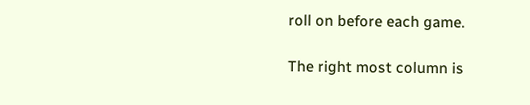roll on before each game.

The right most column is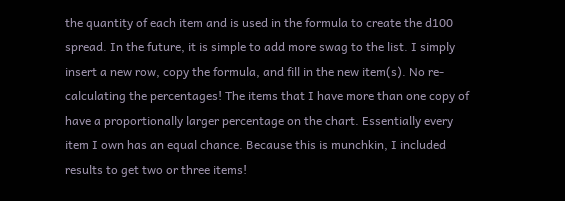the quantity of each item and is used in the formula to create the d100 spread. In the future, it is simple to add more swag to the list. I simply insert a new row, copy the formula, and fill in the new item(s). No re-calculating the percentages! The items that I have more than one copy of have a proportionally larger percentage on the chart. Essentially every item I own has an equal chance. Because this is munchkin, I included results to get two or three items!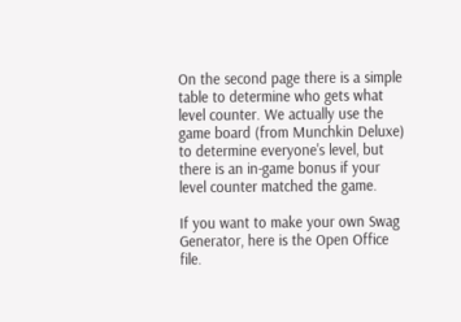On the second page there is a simple table to determine who gets what level counter. We actually use the game board (from Munchkin Deluxe) to determine everyone's level, but there is an in-game bonus if your level counter matched the game.

If you want to make your own Swag Generator, here is the Open Office file.